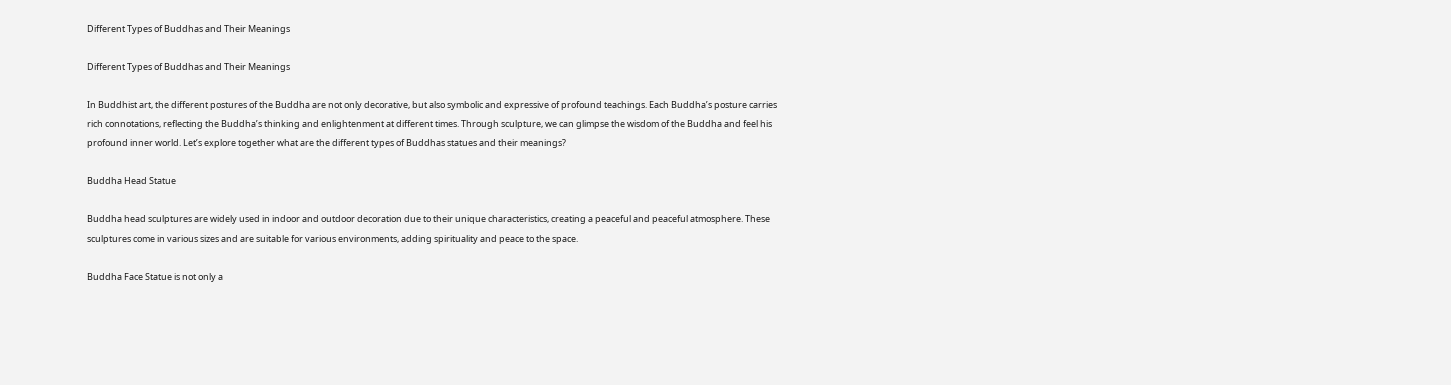Different Types of Buddhas and Their Meanings

Different Types of Buddhas and Their Meanings

In Buddhist art, the different postures of the Buddha are not only decorative, but also symbolic and expressive of profound teachings. Each Buddha’s posture carries rich connotations, reflecting the Buddha’s thinking and enlightenment at different times. Through sculpture, we can glimpse the wisdom of the Buddha and feel his profound inner world. Let’s explore together what are the different types of Buddhas statues and their meanings?

Buddha Head Statue

Buddha head sculptures are widely used in indoor and outdoor decoration due to their unique characteristics, creating a peaceful and peaceful atmosphere. These sculptures come in various sizes and are suitable for various environments, adding spirituality and peace to the space.

Buddha Face Statue is not only a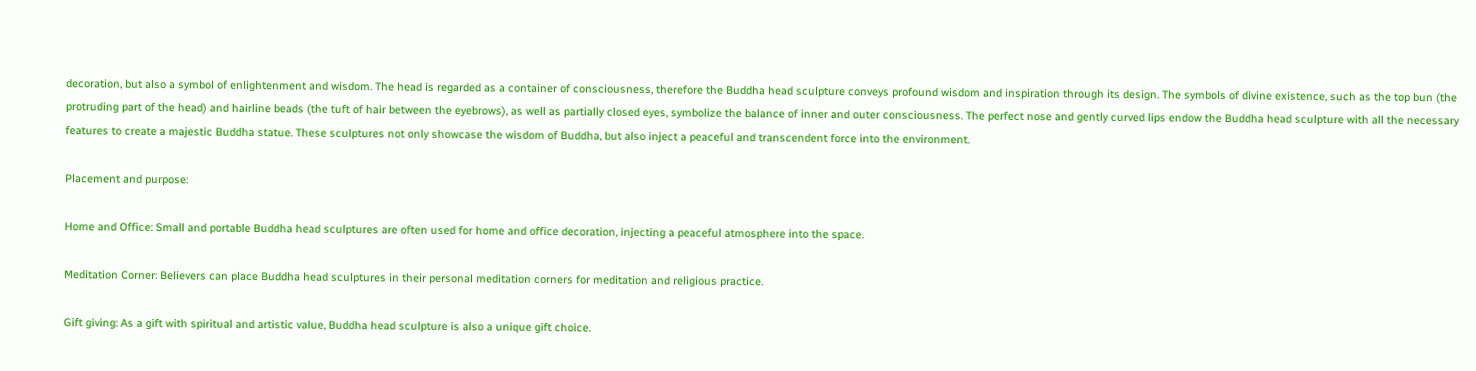decoration, but also a symbol of enlightenment and wisdom. The head is regarded as a container of consciousness, therefore the Buddha head sculpture conveys profound wisdom and inspiration through its design. The symbols of divine existence, such as the top bun (the protruding part of the head) and hairline beads (the tuft of hair between the eyebrows), as well as partially closed eyes, symbolize the balance of inner and outer consciousness. The perfect nose and gently curved lips endow the Buddha head sculpture with all the necessary features to create a majestic Buddha statue. These sculptures not only showcase the wisdom of Buddha, but also inject a peaceful and transcendent force into the environment.

Placement and purpose:

Home and Office: Small and portable Buddha head sculptures are often used for home and office decoration, injecting a peaceful atmosphere into the space.

Meditation Corner: Believers can place Buddha head sculptures in their personal meditation corners for meditation and religious practice.

Gift giving: As a gift with spiritual and artistic value, Buddha head sculpture is also a unique gift choice.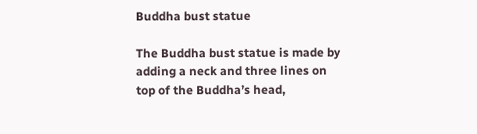Buddha bust statue

The Buddha bust statue is made by adding a neck and three lines on top of the Buddha’s head,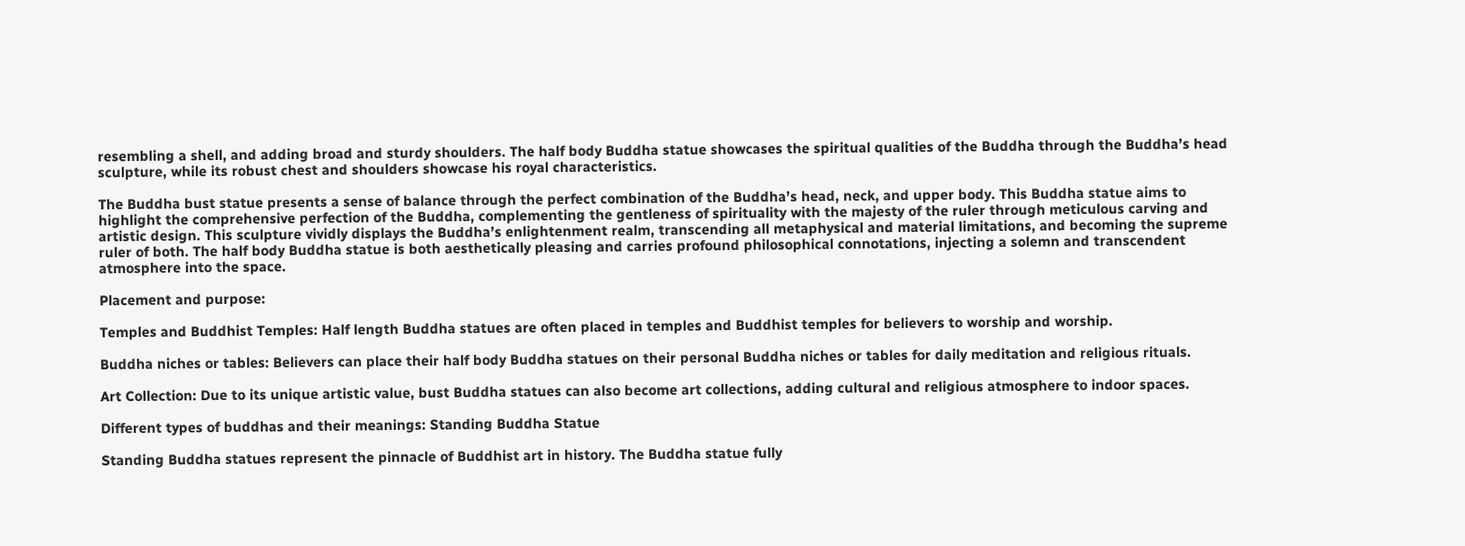resembling a shell, and adding broad and sturdy shoulders. The half body Buddha statue showcases the spiritual qualities of the Buddha through the Buddha’s head sculpture, while its robust chest and shoulders showcase his royal characteristics.

The Buddha bust statue presents a sense of balance through the perfect combination of the Buddha’s head, neck, and upper body. This Buddha statue aims to highlight the comprehensive perfection of the Buddha, complementing the gentleness of spirituality with the majesty of the ruler through meticulous carving and artistic design. This sculpture vividly displays the Buddha’s enlightenment realm, transcending all metaphysical and material limitations, and becoming the supreme ruler of both. The half body Buddha statue is both aesthetically pleasing and carries profound philosophical connotations, injecting a solemn and transcendent atmosphere into the space.

Placement and purpose:

Temples and Buddhist Temples: Half length Buddha statues are often placed in temples and Buddhist temples for believers to worship and worship.

Buddha niches or tables: Believers can place their half body Buddha statues on their personal Buddha niches or tables for daily meditation and religious rituals.

Art Collection: Due to its unique artistic value, bust Buddha statues can also become art collections, adding cultural and religious atmosphere to indoor spaces.

Different types of buddhas and their meanings: Standing Buddha Statue

Standing Buddha statues represent the pinnacle of Buddhist art in history. The Buddha statue fully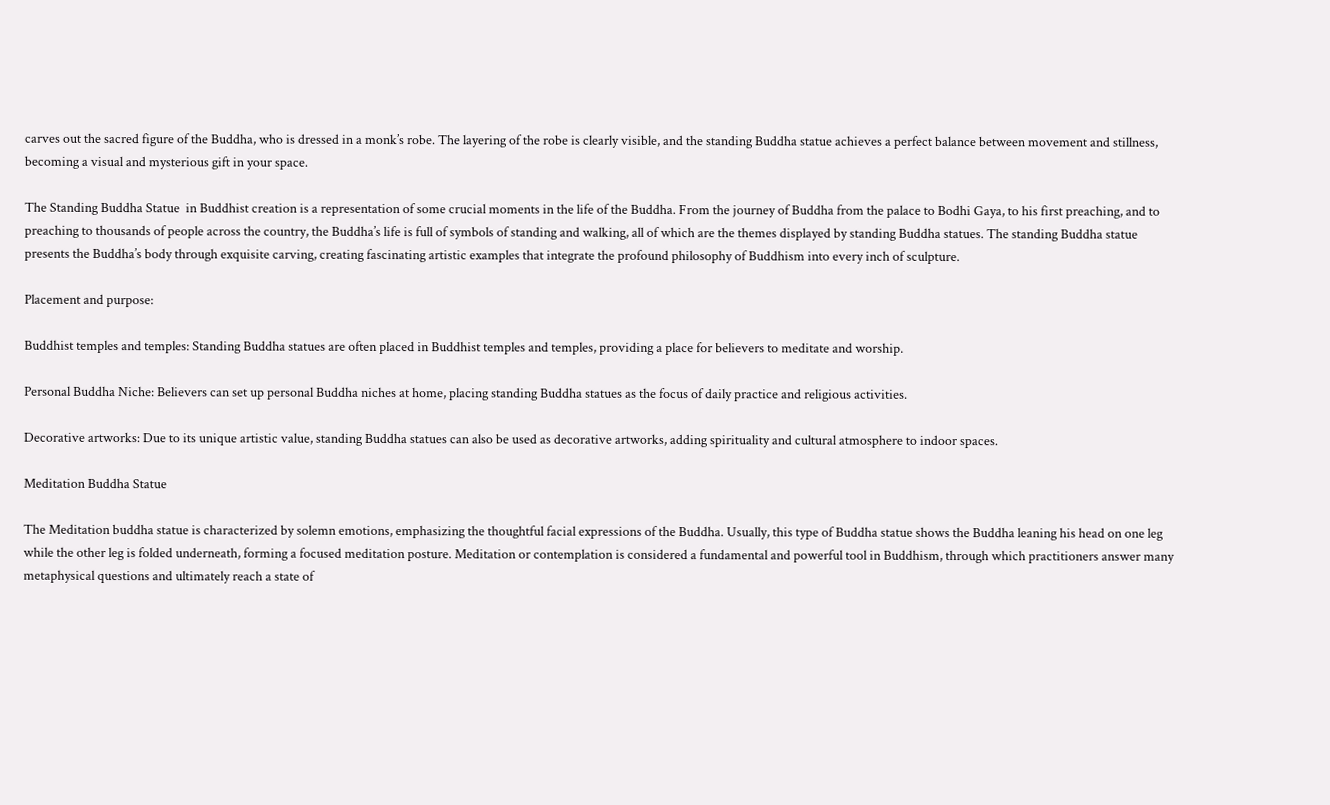carves out the sacred figure of the Buddha, who is dressed in a monk’s robe. The layering of the robe is clearly visible, and the standing Buddha statue achieves a perfect balance between movement and stillness, becoming a visual and mysterious gift in your space.

The Standing Buddha Statue  in Buddhist creation is a representation of some crucial moments in the life of the Buddha. From the journey of Buddha from the palace to Bodhi Gaya, to his first preaching, and to preaching to thousands of people across the country, the Buddha’s life is full of symbols of standing and walking, all of which are the themes displayed by standing Buddha statues. The standing Buddha statue presents the Buddha’s body through exquisite carving, creating fascinating artistic examples that integrate the profound philosophy of Buddhism into every inch of sculpture.

Placement and purpose:

Buddhist temples and temples: Standing Buddha statues are often placed in Buddhist temples and temples, providing a place for believers to meditate and worship.

Personal Buddha Niche: Believers can set up personal Buddha niches at home, placing standing Buddha statues as the focus of daily practice and religious activities.

Decorative artworks: Due to its unique artistic value, standing Buddha statues can also be used as decorative artworks, adding spirituality and cultural atmosphere to indoor spaces.

Meditation Buddha Statue

The Meditation buddha statue is characterized by solemn emotions, emphasizing the thoughtful facial expressions of the Buddha. Usually, this type of Buddha statue shows the Buddha leaning his head on one leg while the other leg is folded underneath, forming a focused meditation posture. Meditation or contemplation is considered a fundamental and powerful tool in Buddhism, through which practitioners answer many metaphysical questions and ultimately reach a state of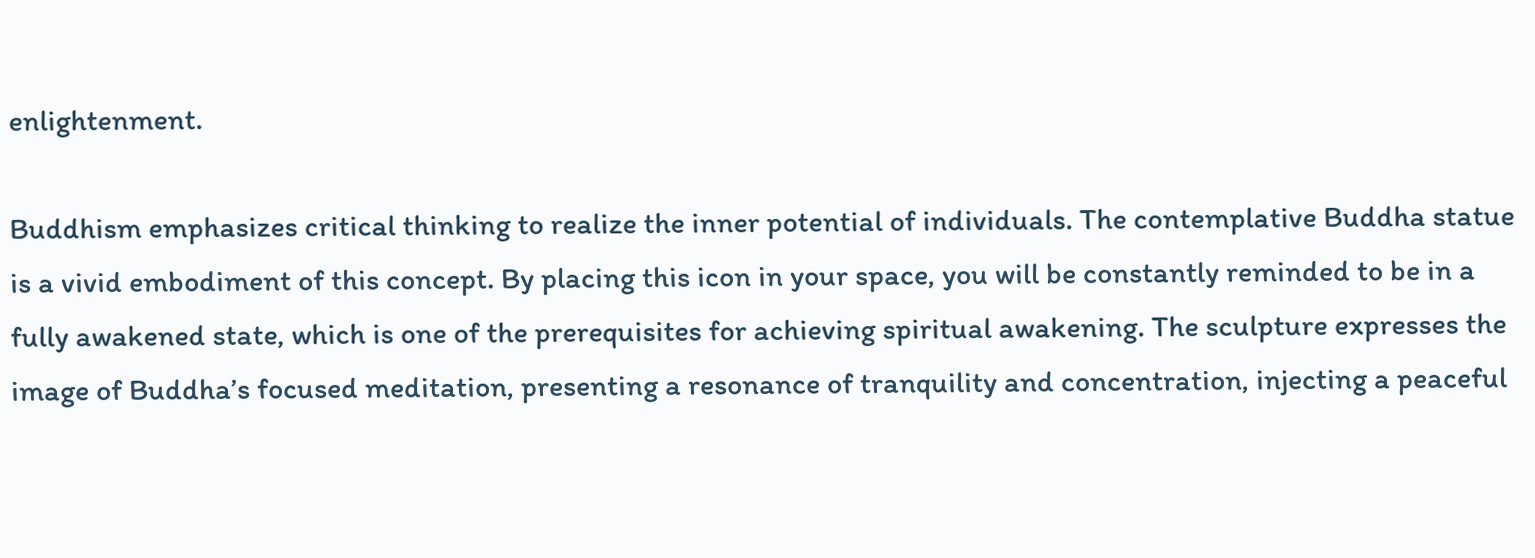enlightenment.

Buddhism emphasizes critical thinking to realize the inner potential of individuals. The contemplative Buddha statue is a vivid embodiment of this concept. By placing this icon in your space, you will be constantly reminded to be in a fully awakened state, which is one of the prerequisites for achieving spiritual awakening. The sculpture expresses the image of Buddha’s focused meditation, presenting a resonance of tranquility and concentration, injecting a peaceful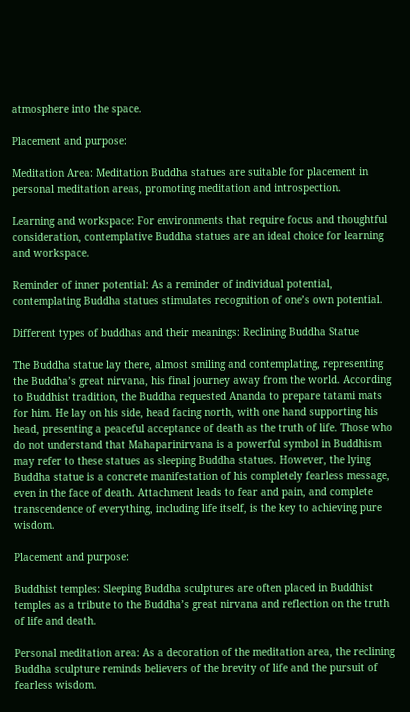atmosphere into the space.

Placement and purpose:

Meditation Area: Meditation Buddha statues are suitable for placement in personal meditation areas, promoting meditation and introspection.

Learning and workspace: For environments that require focus and thoughtful consideration, contemplative Buddha statues are an ideal choice for learning and workspace.

Reminder of inner potential: As a reminder of individual potential, contemplating Buddha statues stimulates recognition of one’s own potential.

Different types of buddhas and their meanings: Reclining Buddha Statue

The Buddha statue lay there, almost smiling and contemplating, representing the Buddha’s great nirvana, his final journey away from the world. According to Buddhist tradition, the Buddha requested Ananda to prepare tatami mats for him. He lay on his side, head facing north, with one hand supporting his head, presenting a peaceful acceptance of death as the truth of life. Those who do not understand that Mahaparinirvana is a powerful symbol in Buddhism may refer to these statues as sleeping Buddha statues. However, the lying Buddha statue is a concrete manifestation of his completely fearless message, even in the face of death. Attachment leads to fear and pain, and complete transcendence of everything, including life itself, is the key to achieving pure wisdom.

Placement and purpose:

Buddhist temples: Sleeping Buddha sculptures are often placed in Buddhist temples as a tribute to the Buddha’s great nirvana and reflection on the truth of life and death.

Personal meditation area: As a decoration of the meditation area, the reclining Buddha sculpture reminds believers of the brevity of life and the pursuit of fearless wisdom.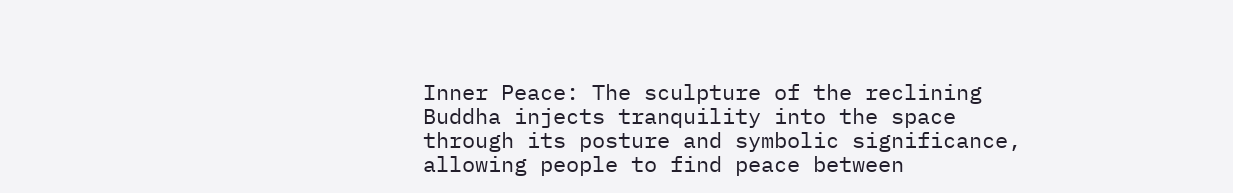Inner Peace: The sculpture of the reclining Buddha injects tranquility into the space through its posture and symbolic significance, allowing people to find peace between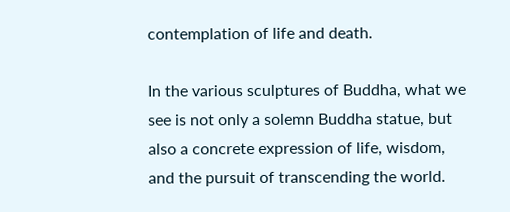contemplation of life and death.

In the various sculptures of Buddha, what we see is not only a solemn Buddha statue, but also a concrete expression of life, wisdom, and the pursuit of transcending the world.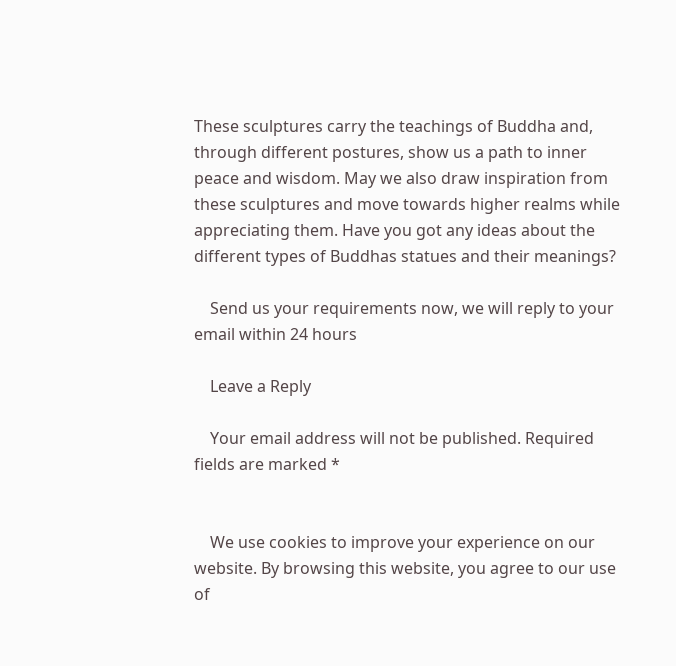These sculptures carry the teachings of Buddha and, through different postures, show us a path to inner peace and wisdom. May we also draw inspiration from these sculptures and move towards higher realms while appreciating them. Have you got any ideas about the different types of Buddhas statues and their meanings?

    Send us your requirements now, we will reply to your email within 24 hours

    Leave a Reply

    Your email address will not be published. Required fields are marked *


    We use cookies to improve your experience on our website. By browsing this website, you agree to our use of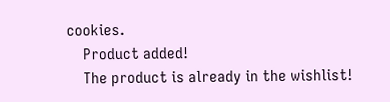cookies.
    Product added!
    The product is already in the wishlist!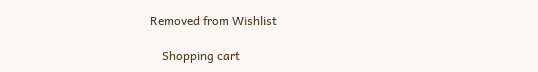Removed from Wishlist

    Shopping cart